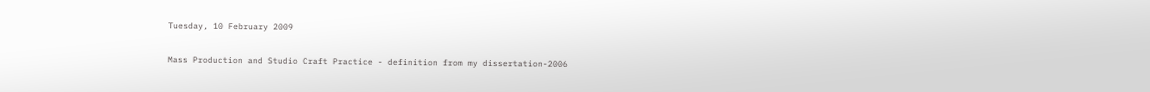Tuesday, 10 February 2009

Mass Production and Studio Craft Practice - definition from my dissertation-2006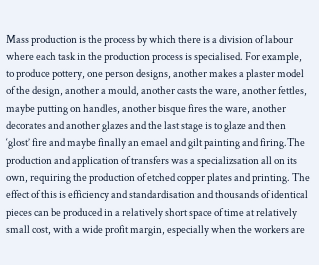Mass production is the process by which there is a division of labour where each task in the production process is specialised. For example, to produce pottery, one person designs, another makes a plaster model of the design, another a mould, another casts the ware, another fettles, maybe putting on handles, another bisque fires the ware, another decorates and another glazes and the last stage is to glaze and then ‘glost’ fire and maybe finally an emael and gilt painting and firing.The production and application of transfers was a specializsation all on its own, requiring the production of etched copper plates and printing. The effect of this is efficiency and standardisation and thousands of identical pieces can be produced in a relatively short space of time at relatively small cost, with a wide profit margin, especially when the workers are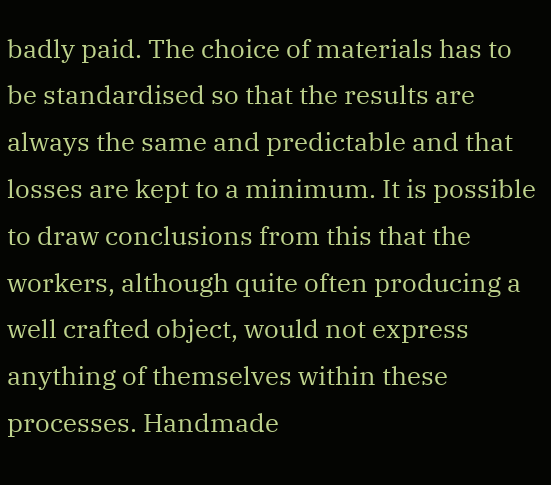badly paid. The choice of materials has to be standardised so that the results are always the same and predictable and that losses are kept to a minimum. It is possible to draw conclusions from this that the workers, although quite often producing a well crafted object, would not express anything of themselves within these processes. Handmade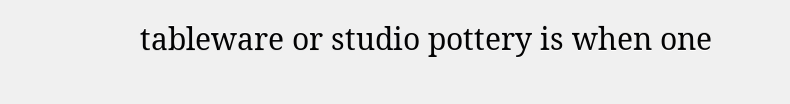tableware or studio pottery is when one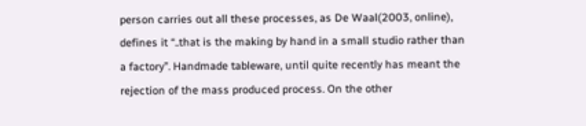person carries out all these processes, as De Waal(2003, online), defines it “..that is the making by hand in a small studio rather than a factory”. Handmade tableware, until quite recently has meant the rejection of the mass produced process. On the other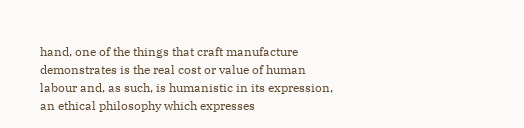hand, one of the things that craft manufacture demonstrates is the real cost or value of human labour and, as such, is humanistic in its expression, an ethical philosophy which expresses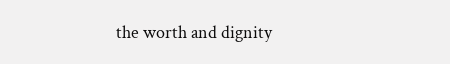the worth and dignity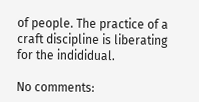of people. The practice of a craft discipline is liberating for the indididual.

No comments: